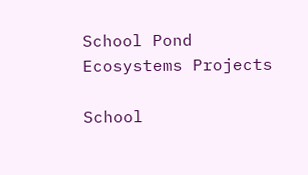School Pond Ecosystems Projects

School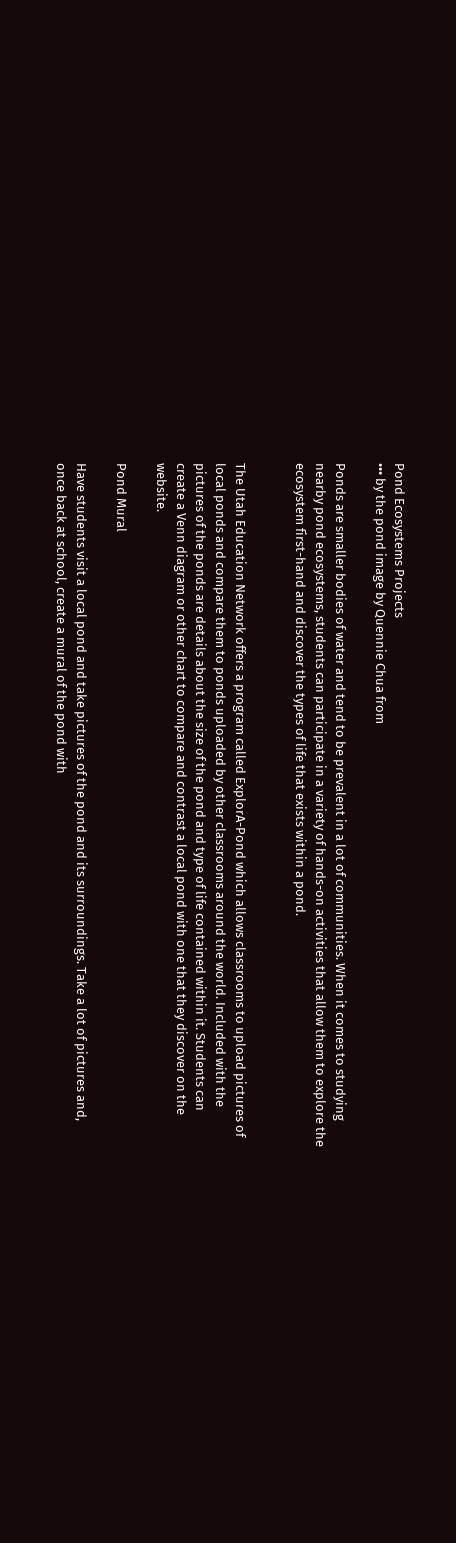Pond Ecosystems Projects
••• by the pond image by Quennie Chua from

Ponds are smaller bodies of water and tend to be prevalent in a lot of communities. When it comes to studying nearby pond ecosystems, students can participate in a variety of hands-on activities that allow them to explore the ecosystem first-hand and discover the types of life that exists within a pond.


The Utah Education Network offers a program called ExplorA-Pond which allows classrooms to upload pictures of local ponds and compare them to ponds uploaded by other classrooms around the world. Included with the pictures of the ponds are details about the size of the pond and type of life contained within it. Students can create a Venn diagram or other chart to compare and contrast a local pond with one that they discover on the website.

Pond Mural

Have students visit a local pond and take pictures of the pond and its surroundings. Take a lot of pictures and, once back at school, create a mural of the pond with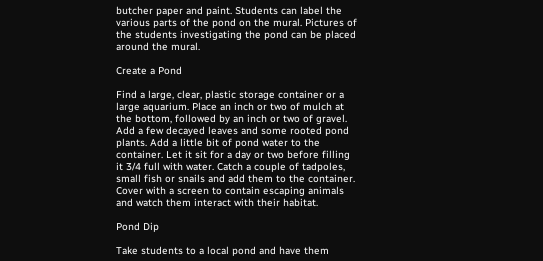butcher paper and paint. Students can label the various parts of the pond on the mural. Pictures of the students investigating the pond can be placed around the mural.

Create a Pond

Find a large, clear, plastic storage container or a large aquarium. Place an inch or two of mulch at the bottom, followed by an inch or two of gravel. Add a few decayed leaves and some rooted pond plants. Add a little bit of pond water to the container. Let it sit for a day or two before filling it 3/4 full with water. Catch a couple of tadpoles, small fish or snails and add them to the container. Cover with a screen to contain escaping animals and watch them interact with their habitat.

Pond Dip

Take students to a local pond and have them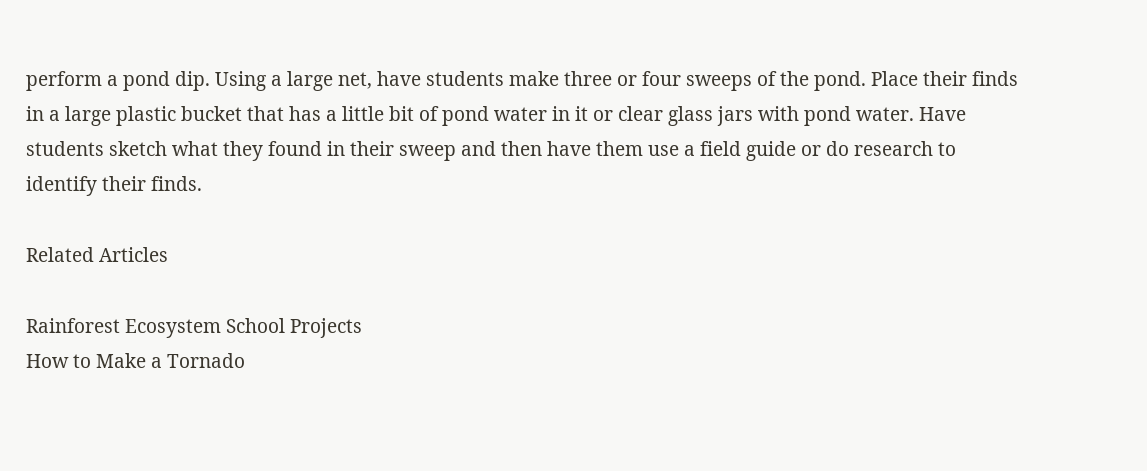perform a pond dip. Using a large net, have students make three or four sweeps of the pond. Place their finds in a large plastic bucket that has a little bit of pond water in it or clear glass jars with pond water. Have students sketch what they found in their sweep and then have them use a field guide or do research to identify their finds.

Related Articles

Rainforest Ecosystem School Projects
How to Make a Tornado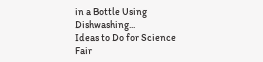in a Bottle Using Dishwashing...
Ideas to Do for Science Fair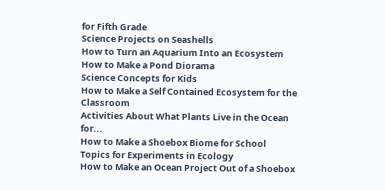for Fifth Grade
Science Projects on Seashells
How to Turn an Aquarium Into an Ecosystem
How to Make a Pond Diorama
Science Concepts for Kids
How to Make a Self Contained Ecosystem for the Classroom
Activities About What Plants Live in the Ocean for...
How to Make a Shoebox Biome for School
Topics for Experiments in Ecology
How to Make an Ocean Project Out of a Shoebox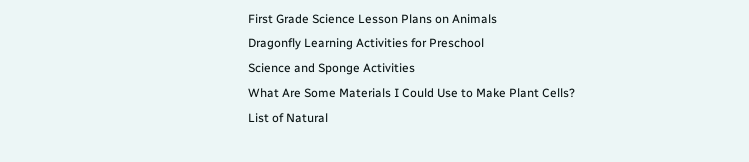First Grade Science Lesson Plans on Animals
Dragonfly Learning Activities for Preschool
Science and Sponge Activities
What Are Some Materials I Could Use to Make Plant Cells?
List of Natural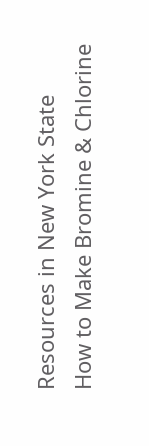Resources in New York State
How to Make Bromine & Chlorine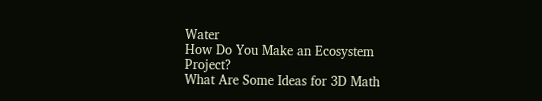Water
How Do You Make an Ecosystem Project?
What Are Some Ideas for 3D Math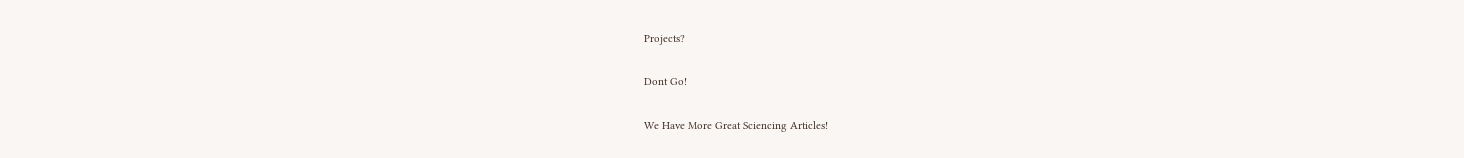Projects?

Dont Go!

We Have More Great Sciencing Articles!